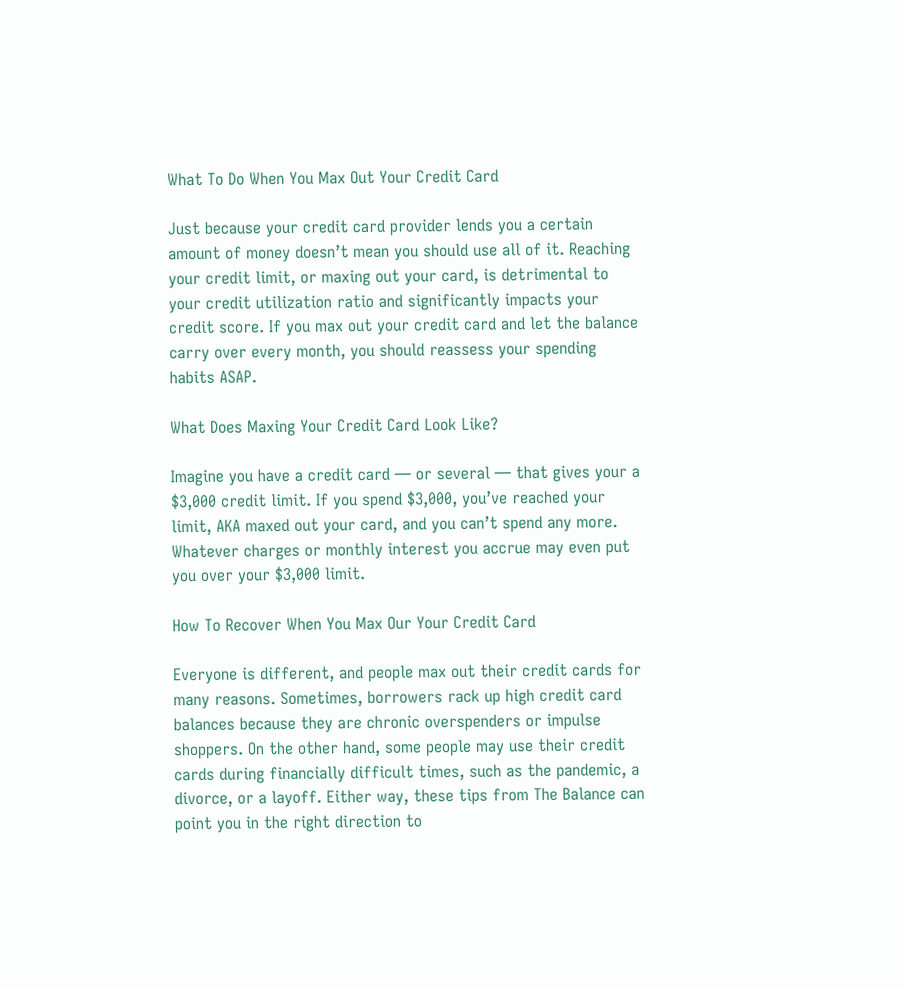What To Do When You Max Out Your Credit Card

Just because your credit card provider lends you a certain amount of money doesn’t mean you should use all of it. Reaching your credit limit, or maxing out your card, is detrimental to your credit utilization ratio and significantly impacts your credit score. If you max out your credit card and let the balance carry over every month, you should reassess your spending habits ASAP.

What Does Maxing Your Credit Card Look Like?

Imagine you have a credit card — or several — that gives your a $3,000 credit limit. If you spend $3,000, you’ve reached your limit, AKA maxed out your card, and you can’t spend any more. Whatever charges or monthly interest you accrue may even put you over your $3,000 limit.

How To Recover When You Max Our Your Credit Card

Everyone is different, and people max out their credit cards for many reasons. Sometimes, borrowers rack up high credit card balances because they are chronic overspenders or impulse shoppers. On the other hand, some people may use their credit cards during financially difficult times, such as the pandemic, a divorce, or a layoff. Either way, these tips from The Balance can point you in the right direction to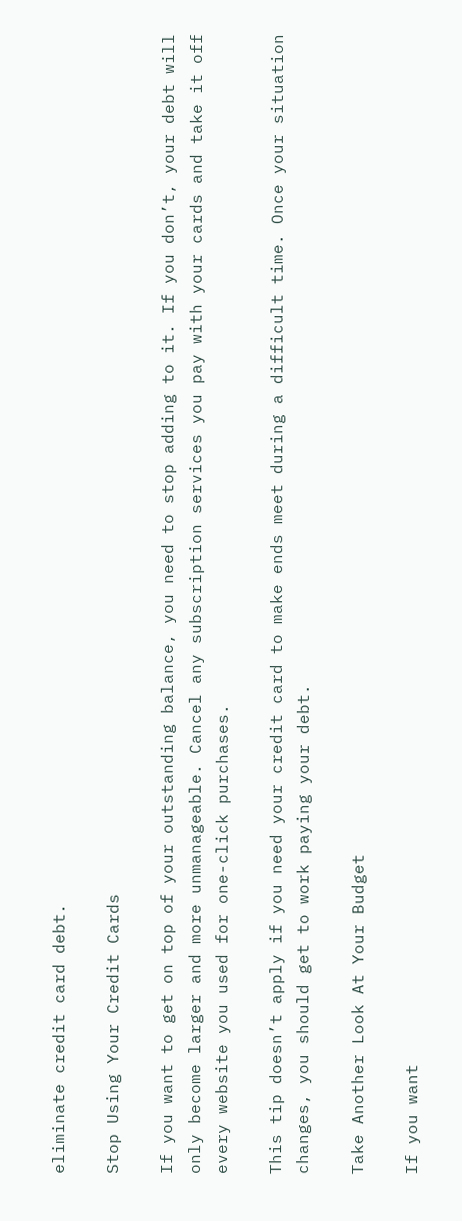eliminate credit card debt.

Stop Using Your Credit Cards

If you want to get on top of your outstanding balance, you need to stop adding to it. If you don’t, your debt will only become larger and more unmanageable. Cancel any subscription services you pay with your cards and take it off every website you used for one-click purchases.

This tip doesn’t apply if you need your credit card to make ends meet during a difficult time. Once your situation changes, you should get to work paying your debt.

Take Another Look At Your Budget

If you want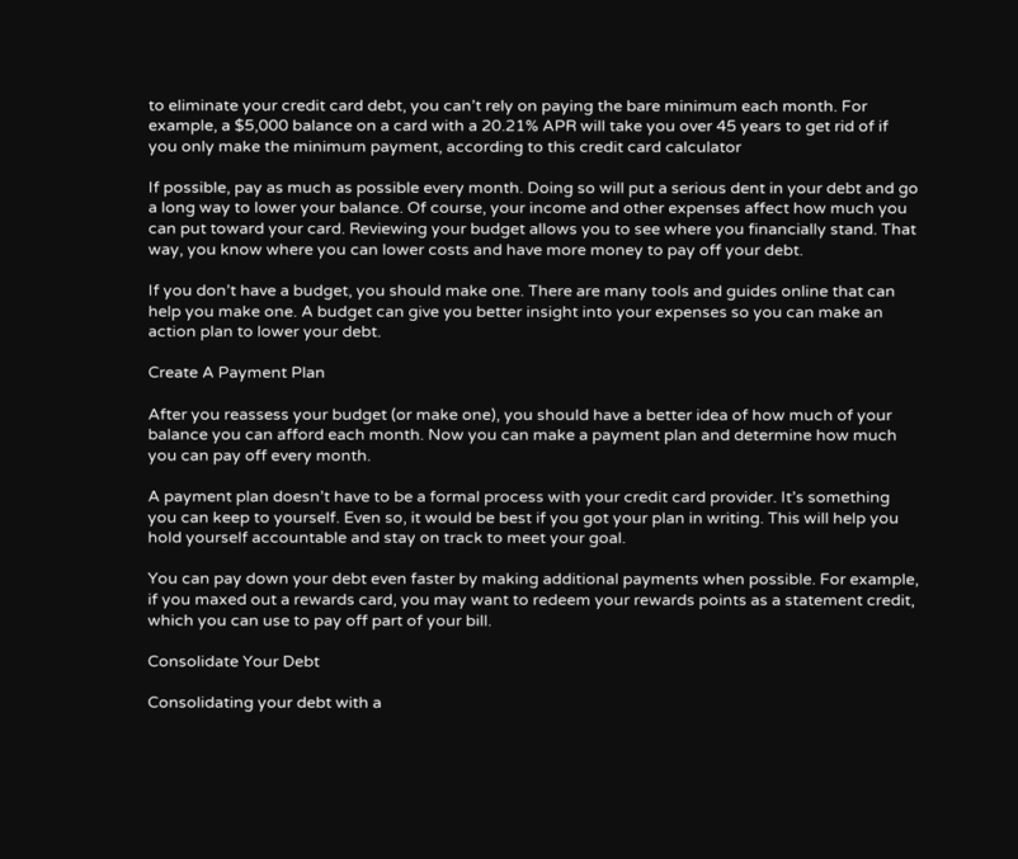to eliminate your credit card debt, you can’t rely on paying the bare minimum each month. For example, a $5,000 balance on a card with a 20.21% APR will take you over 45 years to get rid of if you only make the minimum payment, according to this credit card calculator

If possible, pay as much as possible every month. Doing so will put a serious dent in your debt and go a long way to lower your balance. Of course, your income and other expenses affect how much you can put toward your card. Reviewing your budget allows you to see where you financially stand. That way, you know where you can lower costs and have more money to pay off your debt.

If you don’t have a budget, you should make one. There are many tools and guides online that can help you make one. A budget can give you better insight into your expenses so you can make an action plan to lower your debt.

Create A Payment Plan

After you reassess your budget (or make one), you should have a better idea of how much of your balance you can afford each month. Now you can make a payment plan and determine how much you can pay off every month.

A payment plan doesn’t have to be a formal process with your credit card provider. It’s something you can keep to yourself. Even so, it would be best if you got your plan in writing. This will help you hold yourself accountable and stay on track to meet your goal.

You can pay down your debt even faster by making additional payments when possible. For example, if you maxed out a rewards card, you may want to redeem your rewards points as a statement credit, which you can use to pay off part of your bill.

Consolidate Your Debt

Consolidating your debt with a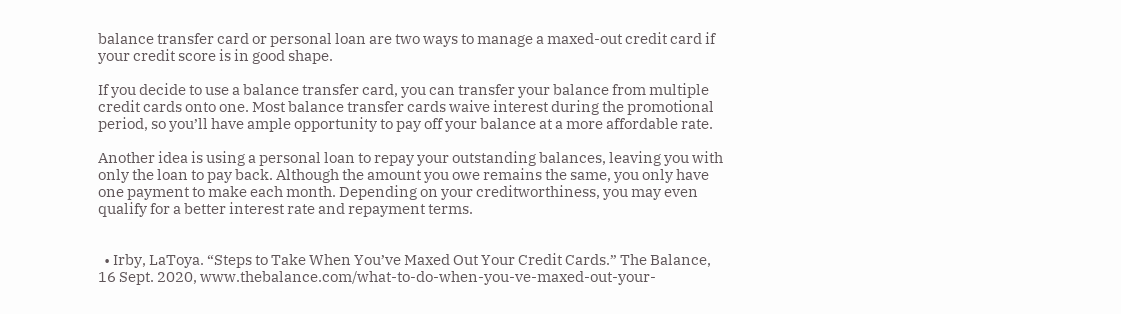balance transfer card or personal loan are two ways to manage a maxed-out credit card if your credit score is in good shape.

If you decide to use a balance transfer card, you can transfer your balance from multiple credit cards onto one. Most balance transfer cards waive interest during the promotional period, so you’ll have ample opportunity to pay off your balance at a more affordable rate.

Another idea is using a personal loan to repay your outstanding balances, leaving you with only the loan to pay back. Although the amount you owe remains the same, you only have one payment to make each month. Depending on your creditworthiness, you may even qualify for a better interest rate and repayment terms.


  • Irby, LaToya. “Steps to Take When You’ve Maxed Out Your Credit Cards.” The Balance, 16 Sept. 2020, www.thebalance.com/what-to-do-when-you-ve-maxed-out-your-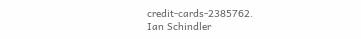credit-cards-2385762.
Ian Schindler